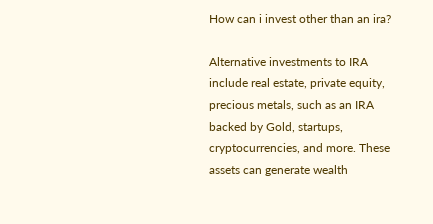How can i invest other than an ira?

Alternative investments to IRA include real estate, private equity, precious metals, such as an IRA backed by Gold, startups, cryptocurrencies, and more. These assets can generate wealth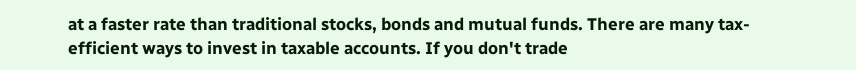at a faster rate than traditional stocks, bonds and mutual funds. There are many tax-efficient ways to invest in taxable accounts. If you don't trade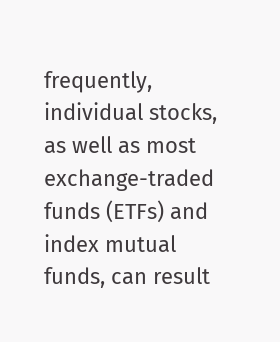frequently, individual stocks, as well as most exchange-traded funds (ETFs) and index mutual funds, can result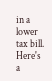in a lower tax bill. Here's a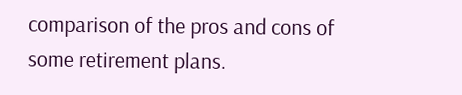comparison of the pros and cons of some retirement plans.